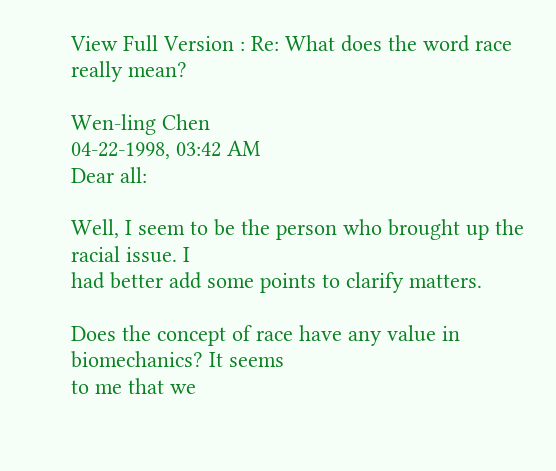View Full Version : Re: What does the word race really mean?

Wen-ling Chen
04-22-1998, 03:42 AM
Dear all:

Well, I seem to be the person who brought up the racial issue. I
had better add some points to clarify matters.

Does the concept of race have any value in biomechanics? It seems
to me that we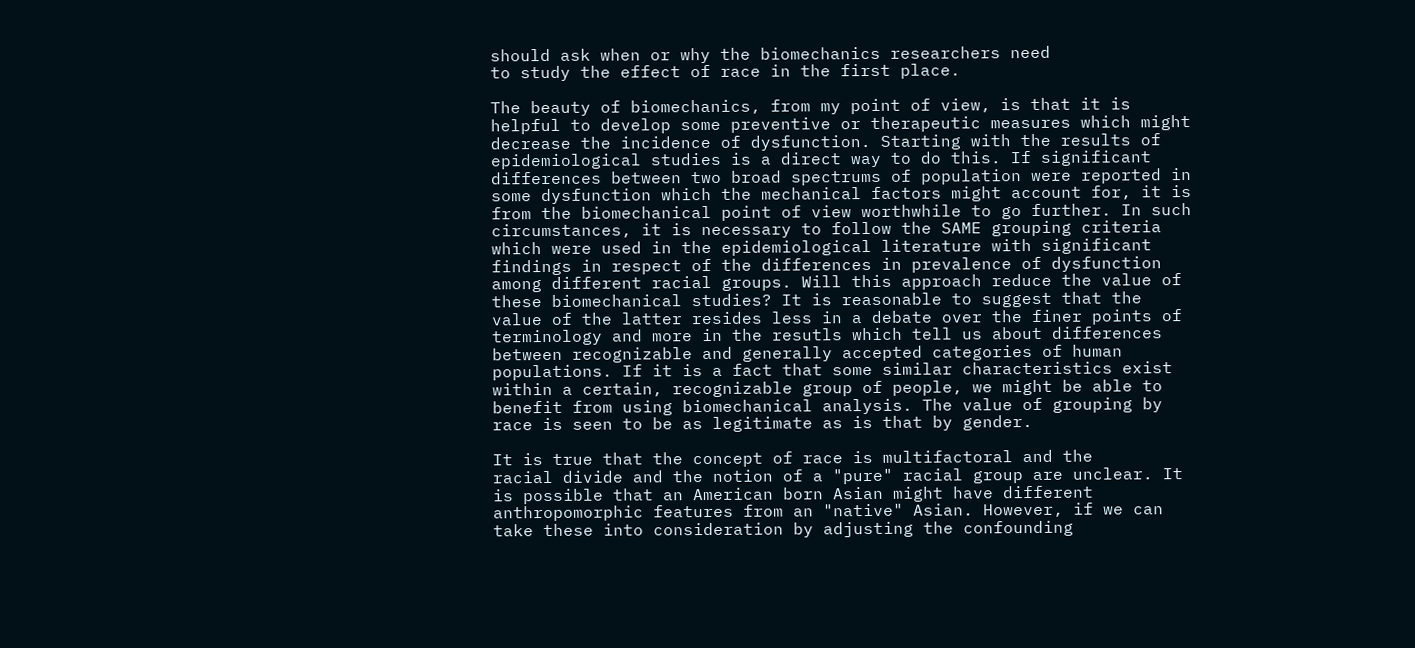should ask when or why the biomechanics researchers need
to study the effect of race in the first place.

The beauty of biomechanics, from my point of view, is that it is
helpful to develop some preventive or therapeutic measures which might
decrease the incidence of dysfunction. Starting with the results of
epidemiological studies is a direct way to do this. If significant
differences between two broad spectrums of population were reported in
some dysfunction which the mechanical factors might account for, it is
from the biomechanical point of view worthwhile to go further. In such
circumstances, it is necessary to follow the SAME grouping criteria
which were used in the epidemiological literature with significant
findings in respect of the differences in prevalence of dysfunction
among different racial groups. Will this approach reduce the value of
these biomechanical studies? It is reasonable to suggest that the
value of the latter resides less in a debate over the finer points of
terminology and more in the resutls which tell us about differences
between recognizable and generally accepted categories of human
populations. If it is a fact that some similar characteristics exist
within a certain, recognizable group of people, we might be able to
benefit from using biomechanical analysis. The value of grouping by
race is seen to be as legitimate as is that by gender.

It is true that the concept of race is multifactoral and the
racial divide and the notion of a "pure" racial group are unclear. It
is possible that an American born Asian might have different
anthropomorphic features from an "native" Asian. However, if we can
take these into consideration by adjusting the confounding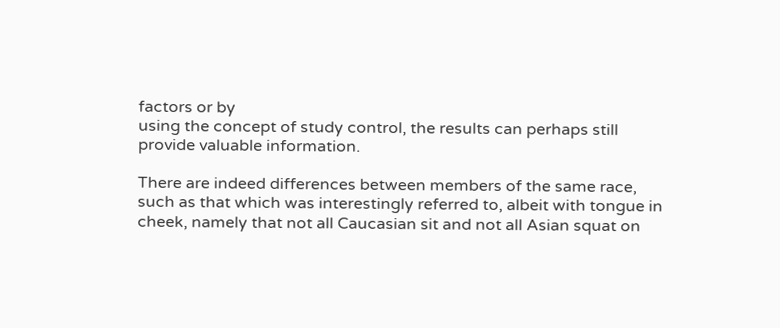factors or by
using the concept of study control, the results can perhaps still
provide valuable information.

There are indeed differences between members of the same race,
such as that which was interestingly referred to, albeit with tongue in
cheek, namely that not all Caucasian sit and not all Asian squat on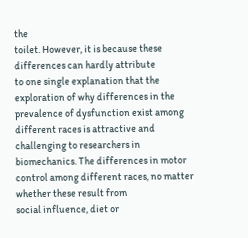the
toilet. However, it is because these differences can hardly attribute
to one single explanation that the exploration of why differences in the
prevalence of dysfunction exist among different races is attractive and
challenging to researchers in biomechanics. The differences in motor
control among different races, no matter whether these result from
social influence, diet or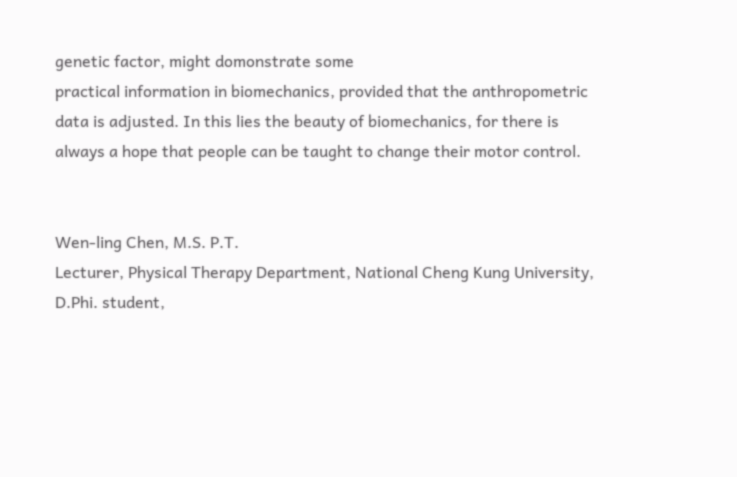genetic factor, might domonstrate some
practical information in biomechanics, provided that the anthropometric
data is adjusted. In this lies the beauty of biomechanics, for there is
always a hope that people can be taught to change their motor control.


Wen-ling Chen, M.S. P.T.
Lecturer, Physical Therapy Department, National Cheng Kung University,
D.Phi. student,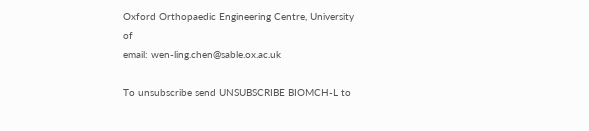Oxford Orthopaedic Engineering Centre, University of
email: wen-ling.chen@sable.ox.ac.uk

To unsubscribe send UNSUBSCRIBE BIOMCH-L to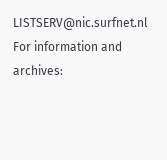LISTSERV@nic.surfnet.nl
For information and archives: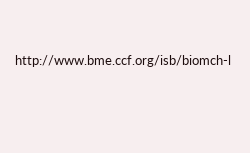http://www.bme.ccf.org/isb/biomch-l